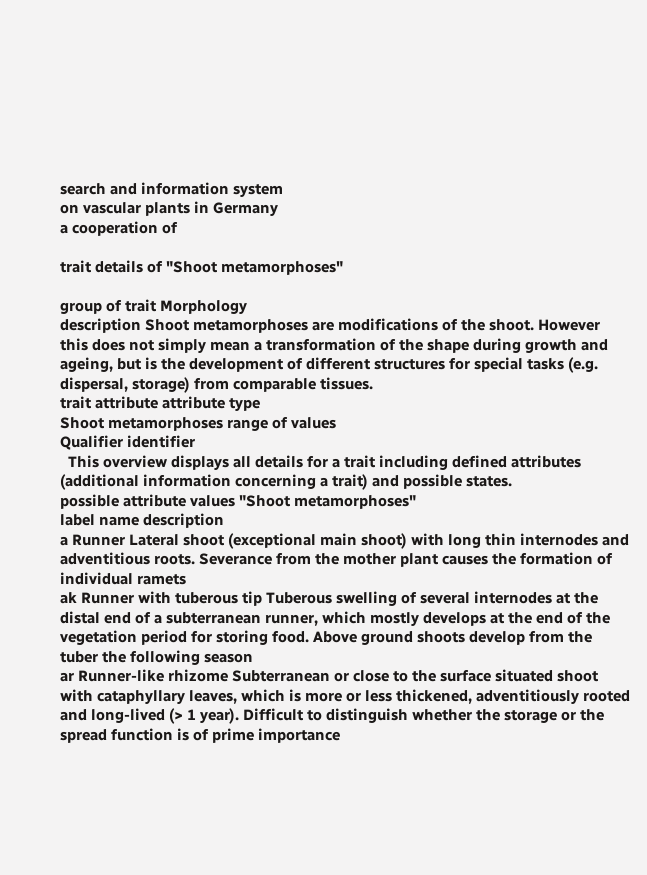search and information system
on vascular plants in Germany
a cooperation of

trait details of "Shoot metamorphoses"

group of trait Morphology
description Shoot metamorphoses are modifications of the shoot. However this does not simply mean a transformation of the shape during growth and ageing, but is the development of different structures for special tasks (e.g. dispersal, storage) from comparable tissues.
trait attribute attribute type
Shoot metamorphoses range of values
Qualifier identifier
  This overview displays all details for a trait including defined attributes (additional information concerning a trait) and possible states.
possible attribute values "Shoot metamorphoses"
label name description
a Runner Lateral shoot (exceptional main shoot) with long thin internodes and adventitious roots. Severance from the mother plant causes the formation of individual ramets
ak Runner with tuberous tip Tuberous swelling of several internodes at the distal end of a subterranean runner, which mostly develops at the end of the vegetation period for storing food. Above ground shoots develop from the tuber the following season
ar Runner-like rhizome Subterranean or close to the surface situated shoot with cataphyllary leaves, which is more or less thickened, adventitiously rooted and long-lived (> 1 year). Difficult to distinguish whether the storage or the spread function is of prime importance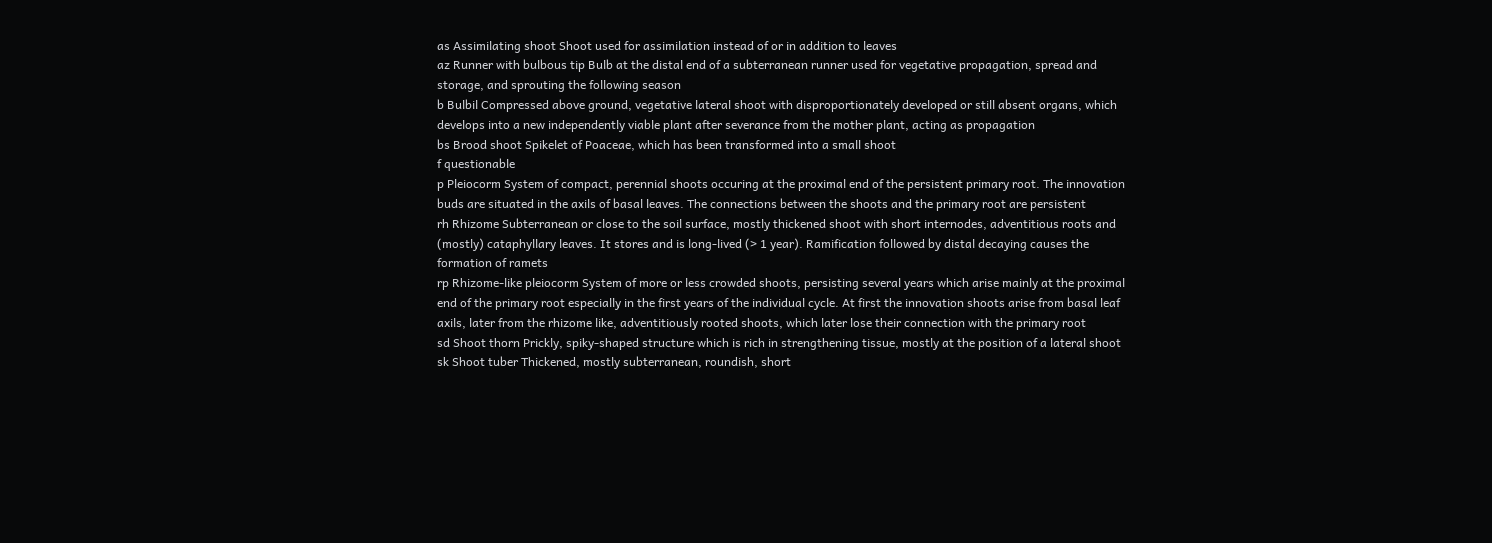as Assimilating shoot Shoot used for assimilation instead of or in addition to leaves
az Runner with bulbous tip Bulb at the distal end of a subterranean runner used for vegetative propagation, spread and storage, and sprouting the following season
b Bulbil Compressed above ground, vegetative lateral shoot with disproportionately developed or still absent organs, which develops into a new independently viable plant after severance from the mother plant, acting as propagation
bs Brood shoot Spikelet of Poaceae, which has been transformed into a small shoot
f questionable
p Pleiocorm System of compact, perennial shoots occuring at the proximal end of the persistent primary root. The innovation buds are situated in the axils of basal leaves. The connections between the shoots and the primary root are persistent
rh Rhizome Subterranean or close to the soil surface, mostly thickened shoot with short internodes, adventitious roots and (mostly) cataphyllary leaves. It stores and is long-lived (> 1 year). Ramification followed by distal decaying causes the formation of ramets
rp Rhizome-like pleiocorm System of more or less crowded shoots, persisting several years which arise mainly at the proximal end of the primary root especially in the first years of the individual cycle. At first the innovation shoots arise from basal leaf axils, later from the rhizome like, adventitiously rooted shoots, which later lose their connection with the primary root
sd Shoot thorn Prickly, spiky-shaped structure which is rich in strengthening tissue, mostly at the position of a lateral shoot
sk Shoot tuber Thickened, mostly subterranean, roundish, short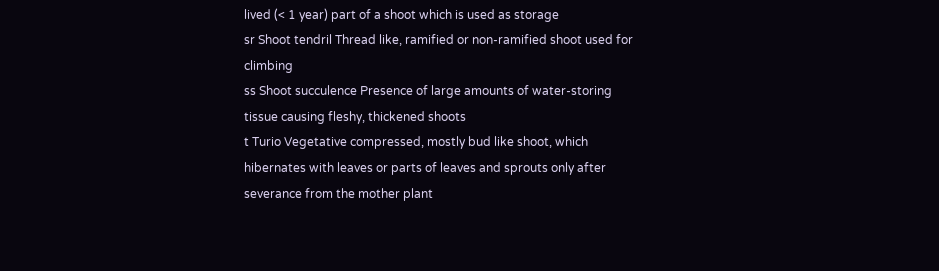lived (< 1 year) part of a shoot which is used as storage
sr Shoot tendril Thread like, ramified or non-ramified shoot used for climbing
ss Shoot succulence Presence of large amounts of water-storing tissue causing fleshy, thickened shoots
t Turio Vegetative compressed, mostly bud like shoot, which hibernates with leaves or parts of leaves and sprouts only after severance from the mother plant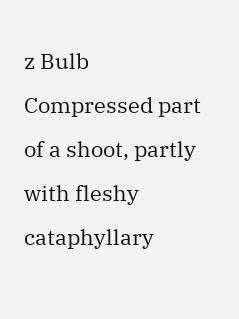z Bulb Compressed part of a shoot, partly with fleshy cataphyllary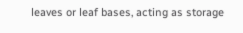leaves or leaf bases, acting as storage